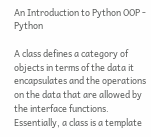An Introduction to Python OOP - Python

A class defines a category of objects in terms of the data it encapsulates and the operations on the data that are allowed by the interface functions. Essentially, a class is a template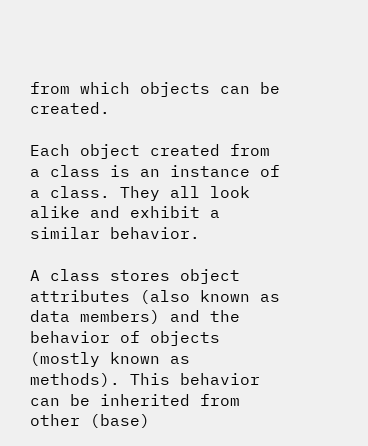from which objects can be created.

Each object created from a class is an instance of a class. They all look alike and exhibit a similar behavior.

A class stores object attributes (also known as data members) and the behavior of objects (mostly known as methods). This behavior can be inherited from other (base)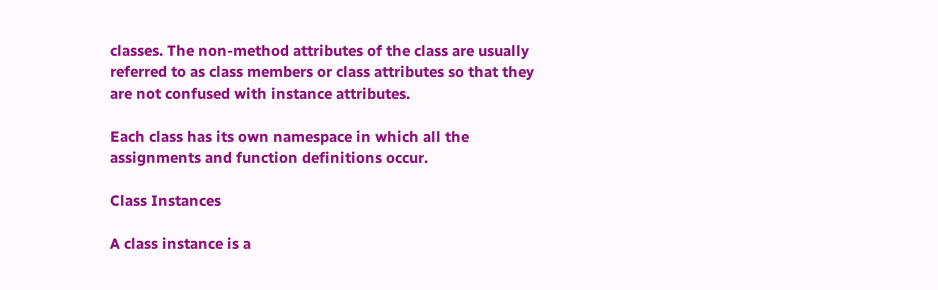classes. The non-method attributes of the class are usually referred to as class members or class attributes so that they are not confused with instance attributes.

Each class has its own namespace in which all the assignments and function definitions occur.

Class Instances

A class instance is a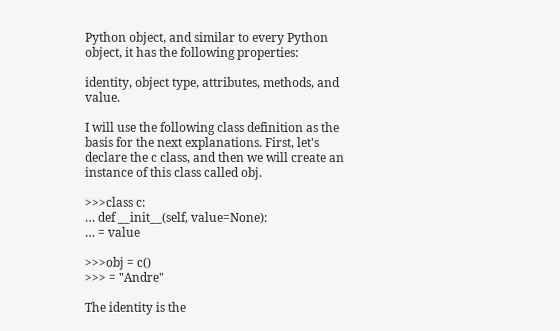Python object, and similar to every Python object, it has the following properties:

identity, object type, attributes, methods, and value.

I will use the following class definition as the basis for the next explanations. First, let's declare the c class, and then we will create an instance of this class called obj.

>>>class c:
… def __init__(self, value=None):
… = value

>>>obj = c()
>>> = "Andre"

The identity is the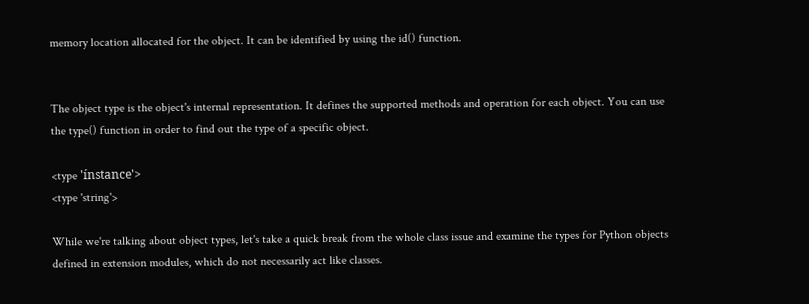memory location allocated for the object. It can be identified by using the id() function.


The object type is the object's internal representation. It defines the supported methods and operation for each object. You can use the type() function in order to find out the type of a specific object.

<type 'ínstance'>
<type 'string'>

While we're talking about object types, let's take a quick break from the whole class issue and examine the types for Python objects defined in extension modules, which do not necessarily act like classes.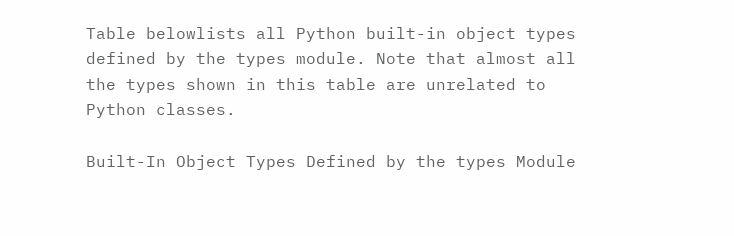Table belowlists all Python built-in object types defined by the types module. Note that almost all the types shown in this table are unrelated to Python classes.

Built-In Object Types Defined by the types Module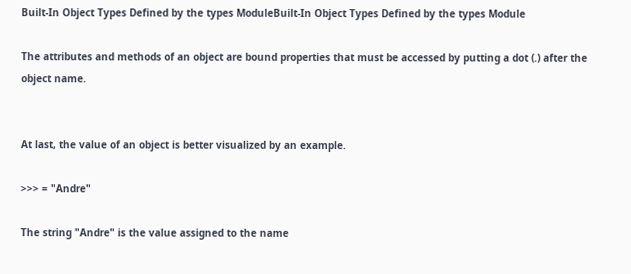Built-In Object Types Defined by the types ModuleBuilt-In Object Types Defined by the types Module

The attributes and methods of an object are bound properties that must be accessed by putting a dot (.) after the object name.


At last, the value of an object is better visualized by an example.

>>> = "Andre"

The string "Andre" is the value assigned to the name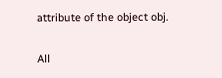attribute of the object obj.

All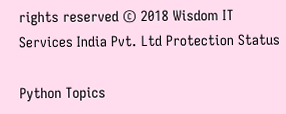rights reserved © 2018 Wisdom IT Services India Pvt. Ltd Protection Status

Python Topics